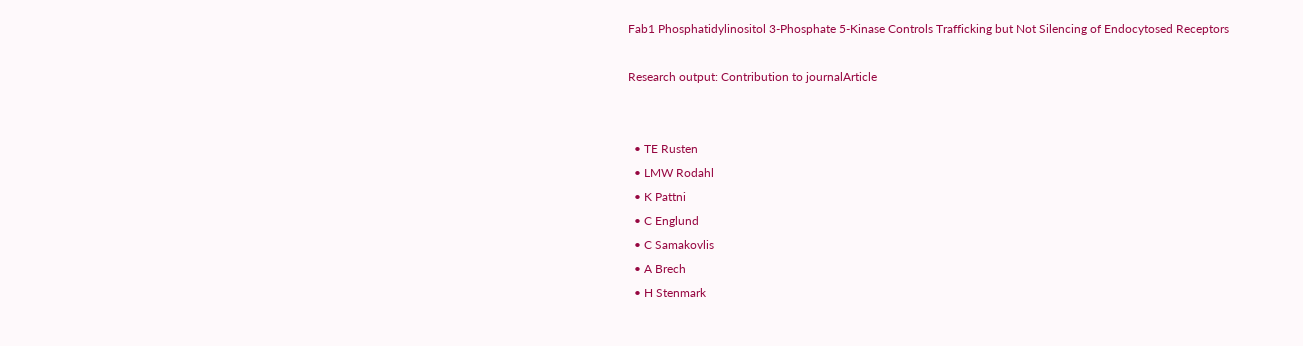Fab1 Phosphatidylinositol 3-Phosphate 5-Kinase Controls Trafficking but Not Silencing of Endocytosed Receptors

Research output: Contribution to journalArticle


  • TE Rusten
  • LMW Rodahl
  • K Pattni
  • C Englund
  • C Samakovlis
  • A Brech
  • H Stenmark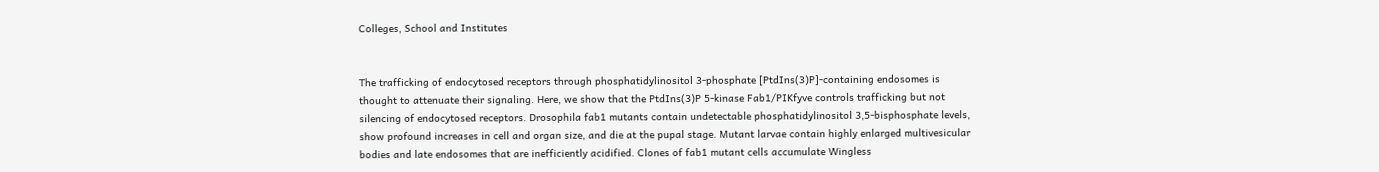Colleges, School and Institutes


The trafficking of endocytosed receptors through phosphatidylinositol 3-phosphate [PtdIns(3)P]-containing endosomes is thought to attenuate their signaling. Here, we show that the PtdIns(3)P 5-kinase Fab1/PIKfyve controls trafficking but not silencing of endocytosed receptors. Drosophila fab1 mutants contain undetectable phosphatidylinositol 3,5-bisphosphate levels, show profound increases in cell and organ size, and die at the pupal stage. Mutant larvae contain highly enlarged multivesicular bodies and late endosomes that are inefficiently acidified. Clones of fab1 mutant cells accumulate Wingless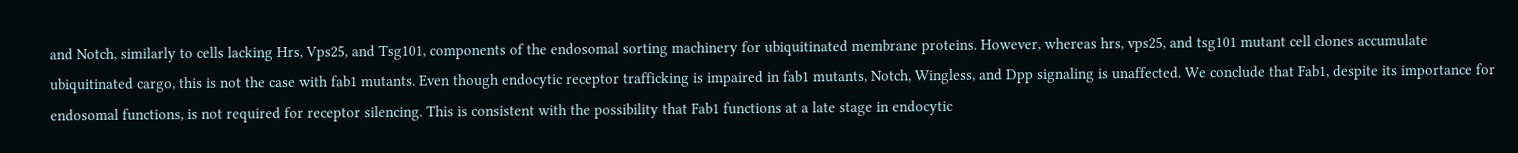and Notch, similarly to cells lacking Hrs, Vps25, and Tsg101, components of the endosomal sorting machinery for ubiquitinated membrane proteins. However, whereas hrs, vps25, and tsg101 mutant cell clones accumulate ubiquitinated cargo, this is not the case with fab1 mutants. Even though endocytic receptor trafficking is impaired in fab1 mutants, Notch, Wingless, and Dpp signaling is unaffected. We conclude that Fab1, despite its importance for endosomal functions, is not required for receptor silencing. This is consistent with the possibility that Fab1 functions at a late stage in endocytic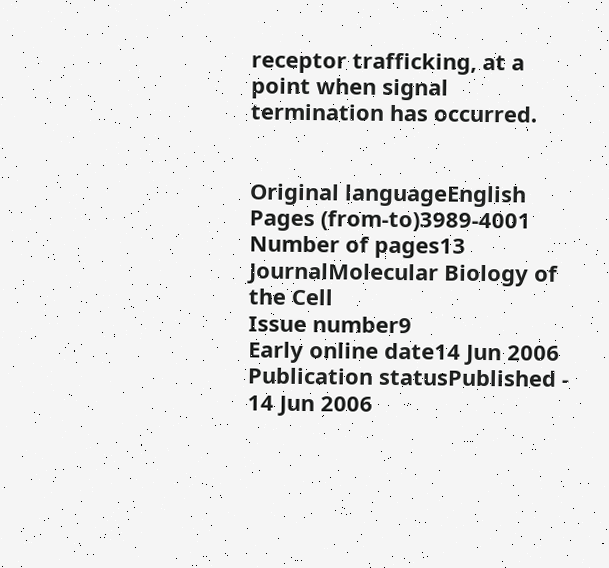receptor trafficking, at a point when signal termination has occurred.


Original languageEnglish
Pages (from-to)3989-4001
Number of pages13
JournalMolecular Biology of the Cell
Issue number9
Early online date14 Jun 2006
Publication statusPublished - 14 Jun 2006